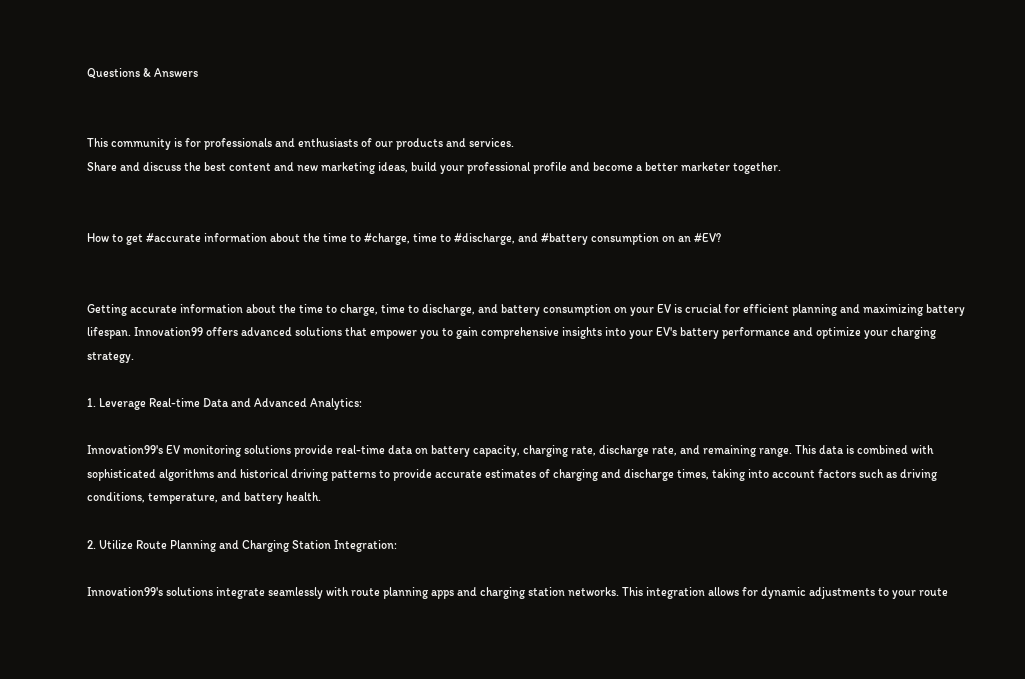Questions & Answers


This community is for professionals and enthusiasts of our products and services.
Share and discuss the best content and new marketing ideas, build your professional profile and become a better marketer together.


How to get #accurate information about the time to #charge, time to #discharge, and #battery consumption on an #EV?


Getting accurate information about the time to charge, time to discharge, and battery consumption on your EV is crucial for efficient planning and maximizing battery lifespan. Innovation99 offers advanced solutions that empower you to gain comprehensive insights into your EV's battery performance and optimize your charging strategy.

1. Leverage Real-time Data and Advanced Analytics:

Innovation99's EV monitoring solutions provide real-time data on battery capacity, charging rate, discharge rate, and remaining range. This data is combined with sophisticated algorithms and historical driving patterns to provide accurate estimates of charging and discharge times, taking into account factors such as driving conditions, temperature, and battery health.

2. Utilize Route Planning and Charging Station Integration:

Innovation99's solutions integrate seamlessly with route planning apps and charging station networks. This integration allows for dynamic adjustments to your route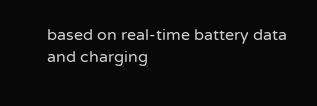based on real-time battery data and charging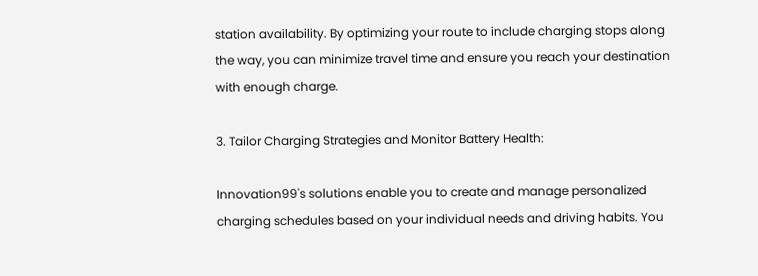station availability. By optimizing your route to include charging stops along the way, you can minimize travel time and ensure you reach your destination with enough charge.

3. Tailor Charging Strategies and Monitor Battery Health:

Innovation99's solutions enable you to create and manage personalized charging schedules based on your individual needs and driving habits. You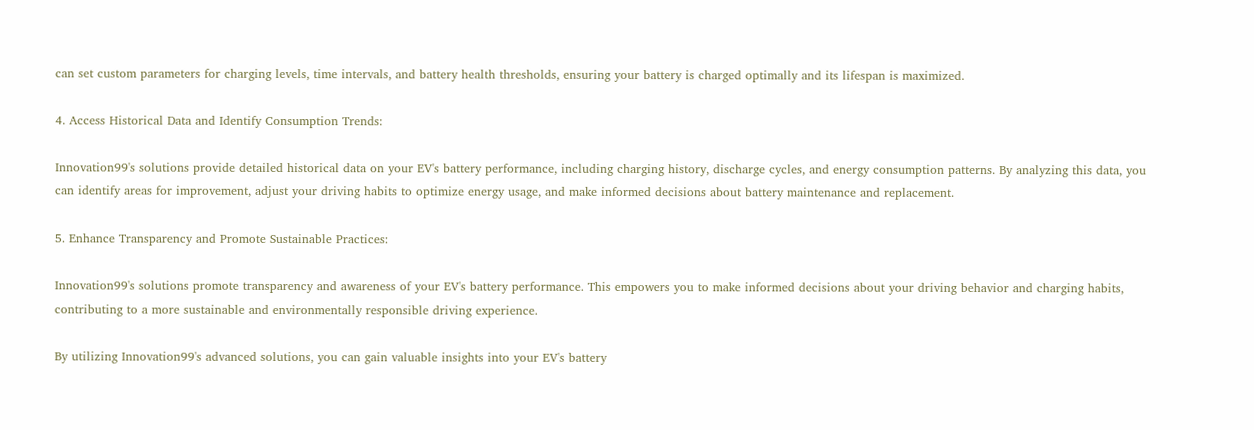can set custom parameters for charging levels, time intervals, and battery health thresholds, ensuring your battery is charged optimally and its lifespan is maximized.

4. Access Historical Data and Identify Consumption Trends:

Innovation99's solutions provide detailed historical data on your EV's battery performance, including charging history, discharge cycles, and energy consumption patterns. By analyzing this data, you can identify areas for improvement, adjust your driving habits to optimize energy usage, and make informed decisions about battery maintenance and replacement.

5. Enhance Transparency and Promote Sustainable Practices:

Innovation99's solutions promote transparency and awareness of your EV's battery performance. This empowers you to make informed decisions about your driving behavior and charging habits, contributing to a more sustainable and environmentally responsible driving experience.

By utilizing Innovation99's advanced solutions, you can gain valuable insights into your EV's battery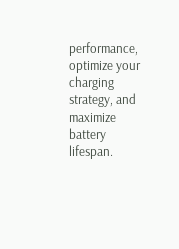performance, optimize your charging strategy, and maximize battery lifespan.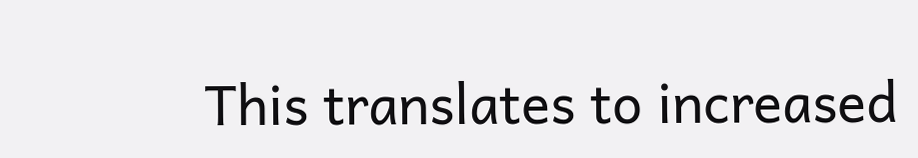This translates to increased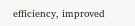efficiency, improved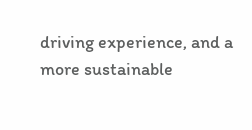driving experience, and a more sustainable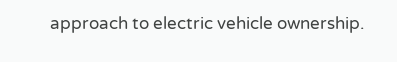approach to electric vehicle ownership.